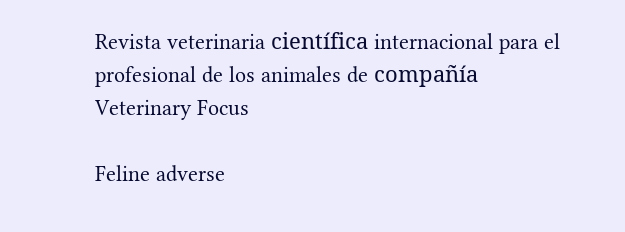Revista veterinaria científica internacional para el profesional de los animales de compañía
Veterinary Focus

Feline adverse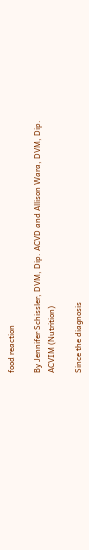food reaction

By Jennifer Schissler, DVM, Dip. ACVD and Allison Wara, DVM, Dip. ACVIM (Nutrition)

Since the diagnosis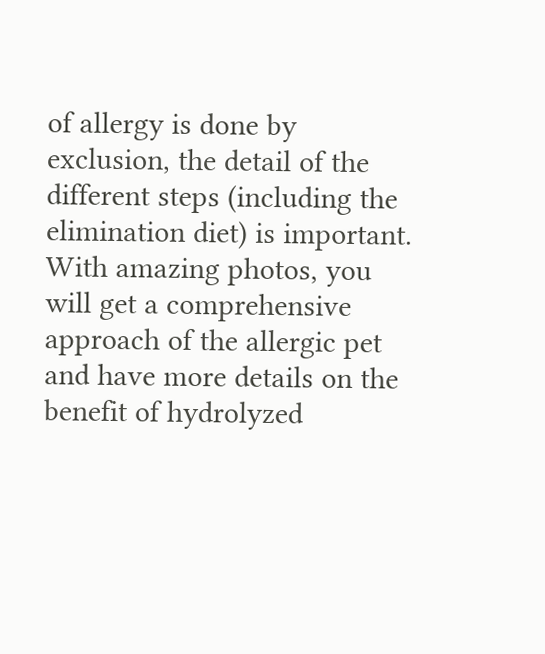of allergy is done by exclusion, the detail of the different steps (including the elimination diet) is important. With amazing photos, you will get a comprehensive approach of the allergic pet and have more details on the benefit of hydrolyzed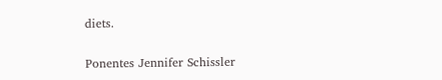diets.

Ponentes Jennifer Schissler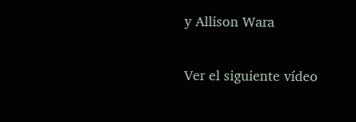y Allison Wara

Ver el siguiente vídeo